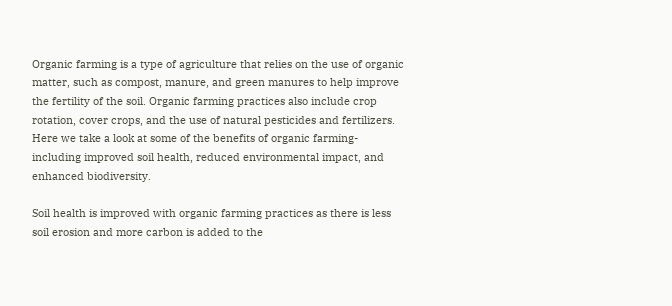Organic farming is a type of agriculture that relies on the use of organic matter, such as compost, manure, and green manures to help improve the fertility of the soil. Organic farming practices also include crop rotation, cover crops, and the use of natural pesticides and fertilizers. Here we take a look at some of the benefits of organic farming-including improved soil health, reduced environmental impact, and enhanced biodiversity.

Soil health is improved with organic farming practices as there is less soil erosion and more carbon is added to the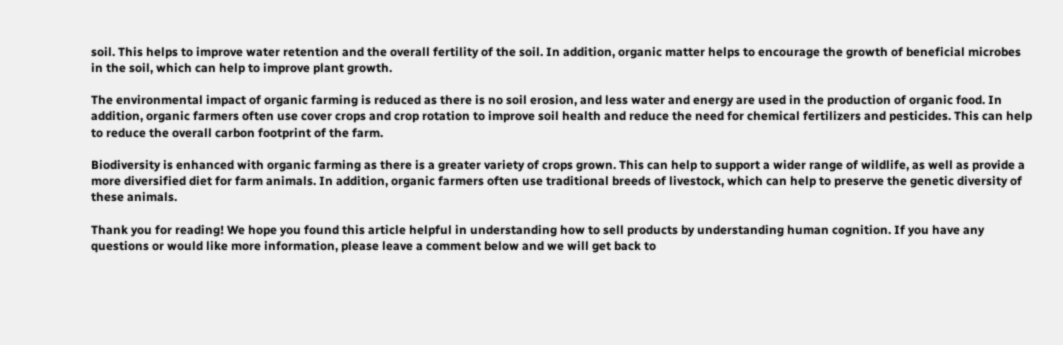soil. This helps to improve water retention and the overall fertility of the soil. In addition, organic matter helps to encourage the growth of beneficial microbes in the soil, which can help to improve plant growth.

The environmental impact of organic farming is reduced as there is no soil erosion, and less water and energy are used in the production of organic food. In addition, organic farmers often use cover crops and crop rotation to improve soil health and reduce the need for chemical fertilizers and pesticides. This can help to reduce the overall carbon footprint of the farm.

Biodiversity is enhanced with organic farming as there is a greater variety of crops grown. This can help to support a wider range of wildlife, as well as provide a more diversified diet for farm animals. In addition, organic farmers often use traditional breeds of livestock, which can help to preserve the genetic diversity of these animals.

Thank you for reading! We hope you found this article helpful in understanding how to sell products by understanding human cognition. If you have any questions or would like more information, please leave a comment below and we will get back to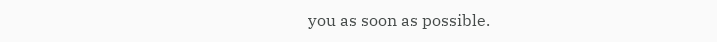you as soon as possible.